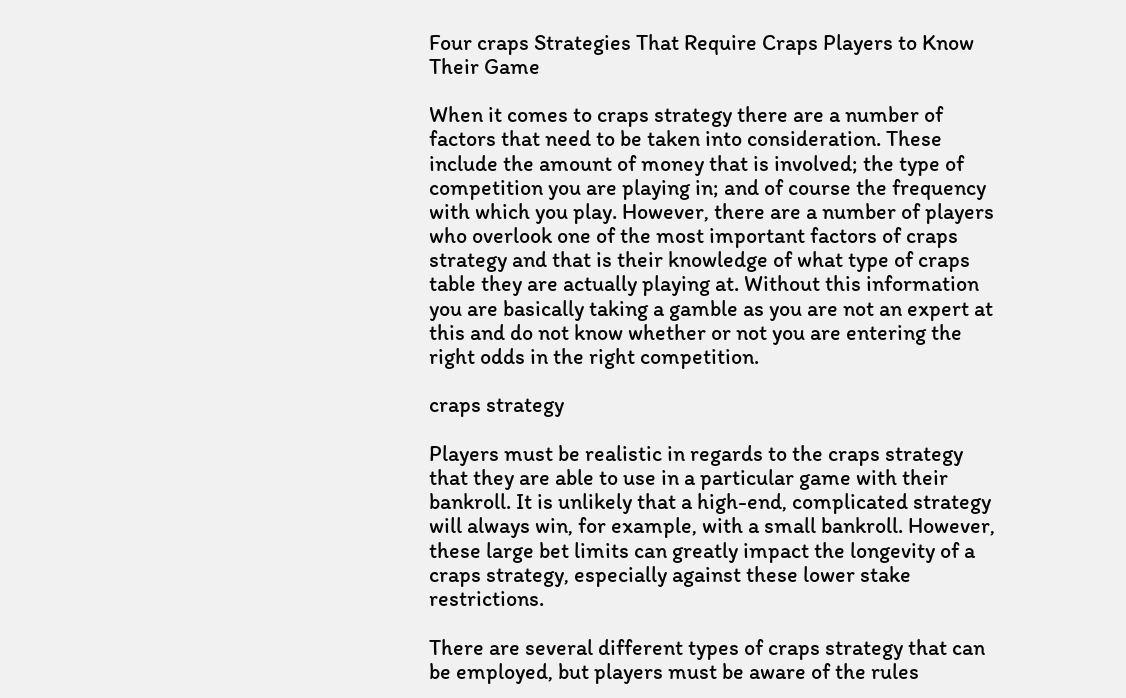Four craps Strategies That Require Craps Players to Know Their Game

When it comes to craps strategy there are a number of factors that need to be taken into consideration. These include the amount of money that is involved; the type of competition you are playing in; and of course the frequency with which you play. However, there are a number of players who overlook one of the most important factors of craps strategy and that is their knowledge of what type of craps table they are actually playing at. Without this information you are basically taking a gamble as you are not an expert at this and do not know whether or not you are entering the right odds in the right competition.

craps strategy

Players must be realistic in regards to the craps strategy that they are able to use in a particular game with their bankroll. It is unlikely that a high-end, complicated strategy will always win, for example, with a small bankroll. However, these large bet limits can greatly impact the longevity of a craps strategy, especially against these lower stake restrictions.

There are several different types of craps strategy that can be employed, but players must be aware of the rules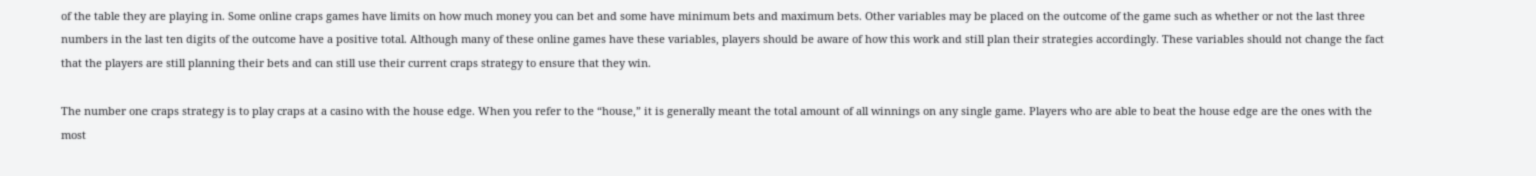of the table they are playing in. Some online craps games have limits on how much money you can bet and some have minimum bets and maximum bets. Other variables may be placed on the outcome of the game such as whether or not the last three numbers in the last ten digits of the outcome have a positive total. Although many of these online games have these variables, players should be aware of how this work and still plan their strategies accordingly. These variables should not change the fact that the players are still planning their bets and can still use their current craps strategy to ensure that they win.

The number one craps strategy is to play craps at a casino with the house edge. When you refer to the “house,” it is generally meant the total amount of all winnings on any single game. Players who are able to beat the house edge are the ones with the most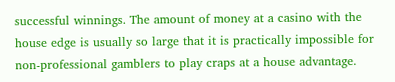successful winnings. The amount of money at a casino with the house edge is usually so large that it is practically impossible for non-professional gamblers to play craps at a house advantage.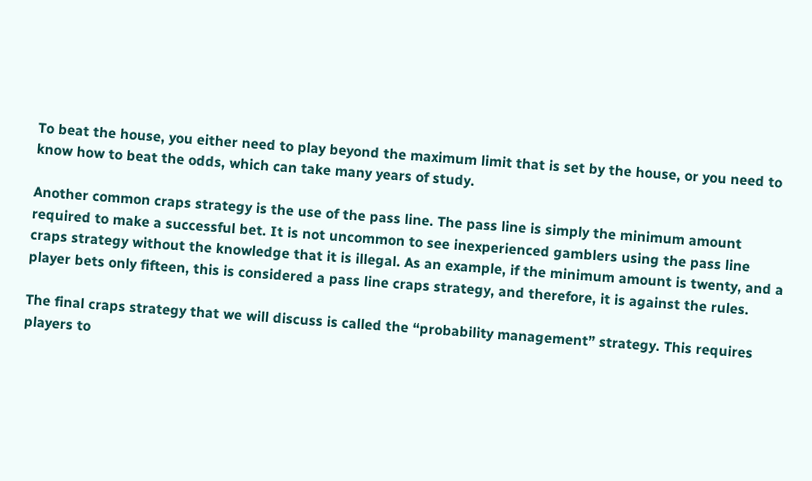To beat the house, you either need to play beyond the maximum limit that is set by the house, or you need to know how to beat the odds, which can take many years of study.

Another common craps strategy is the use of the pass line. The pass line is simply the minimum amount required to make a successful bet. It is not uncommon to see inexperienced gamblers using the pass line craps strategy without the knowledge that it is illegal. As an example, if the minimum amount is twenty, and a player bets only fifteen, this is considered a pass line craps strategy, and therefore, it is against the rules.

The final craps strategy that we will discuss is called the “probability management” strategy. This requires players to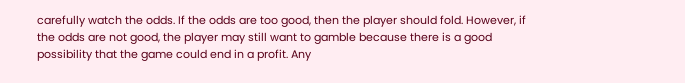carefully watch the odds. If the odds are too good, then the player should fold. However, if the odds are not good, the player may still want to gamble because there is a good possibility that the game could end in a profit. Any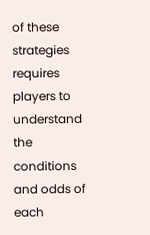of these strategies requires players to understand the conditions and odds of each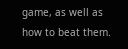game, as well as how to beat them.